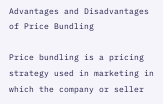Advantages and Disadvantages of Price Bundling

Price bundling is a pricing strategy used in marketing in which the company or seller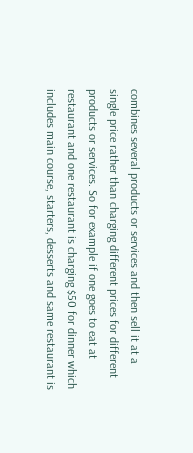combines several products or services and then sell it at a single price rather than charging different prices for different products or services. So for example if one goes to eat at restaurant and one restaurant is charging $50 for dinner which includes main course, starters, desserts and same restaurant is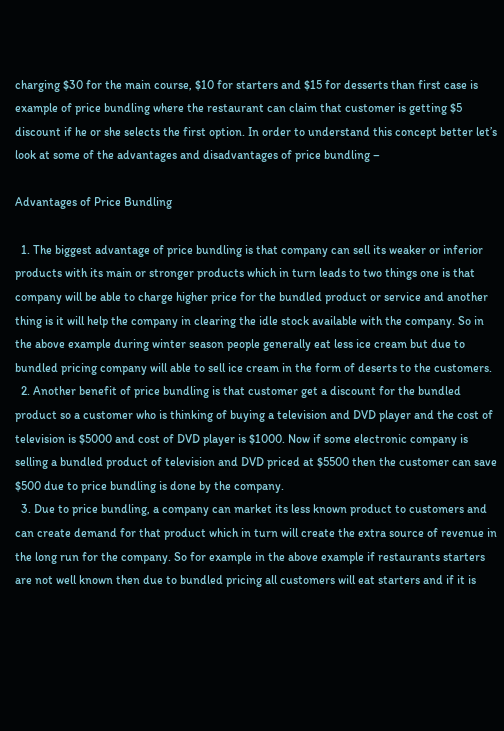charging $30 for the main course, $10 for starters and $15 for desserts than first case is example of price bundling where the restaurant can claim that customer is getting $5 discount if he or she selects the first option. In order to understand this concept better let’s look at some of the advantages and disadvantages of price bundling –

Advantages of Price Bundling

  1. The biggest advantage of price bundling is that company can sell its weaker or inferior products with its main or stronger products which in turn leads to two things one is that company will be able to charge higher price for the bundled product or service and another thing is it will help the company in clearing the idle stock available with the company. So in the above example during winter season people generally eat less ice cream but due to bundled pricing company will able to sell ice cream in the form of deserts to the customers.
  2. Another benefit of price bundling is that customer get a discount for the bundled product so a customer who is thinking of buying a television and DVD player and the cost of television is $5000 and cost of DVD player is $1000. Now if some electronic company is selling a bundled product of television and DVD priced at $5500 then the customer can save $500 due to price bundling is done by the company.
  3. Due to price bundling, a company can market its less known product to customers and can create demand for that product which in turn will create the extra source of revenue in the long run for the company. So for example in the above example if restaurants starters are not well known then due to bundled pricing all customers will eat starters and if it is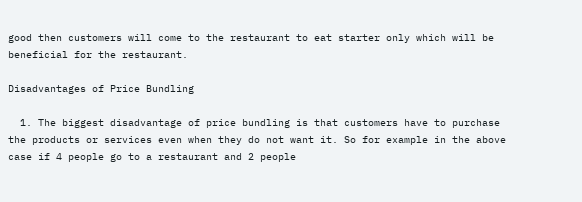good then customers will come to the restaurant to eat starter only which will be beneficial for the restaurant.

Disadvantages of Price Bundling

  1. The biggest disadvantage of price bundling is that customers have to purchase the products or services even when they do not want it. So for example in the above case if 4 people go to a restaurant and 2 people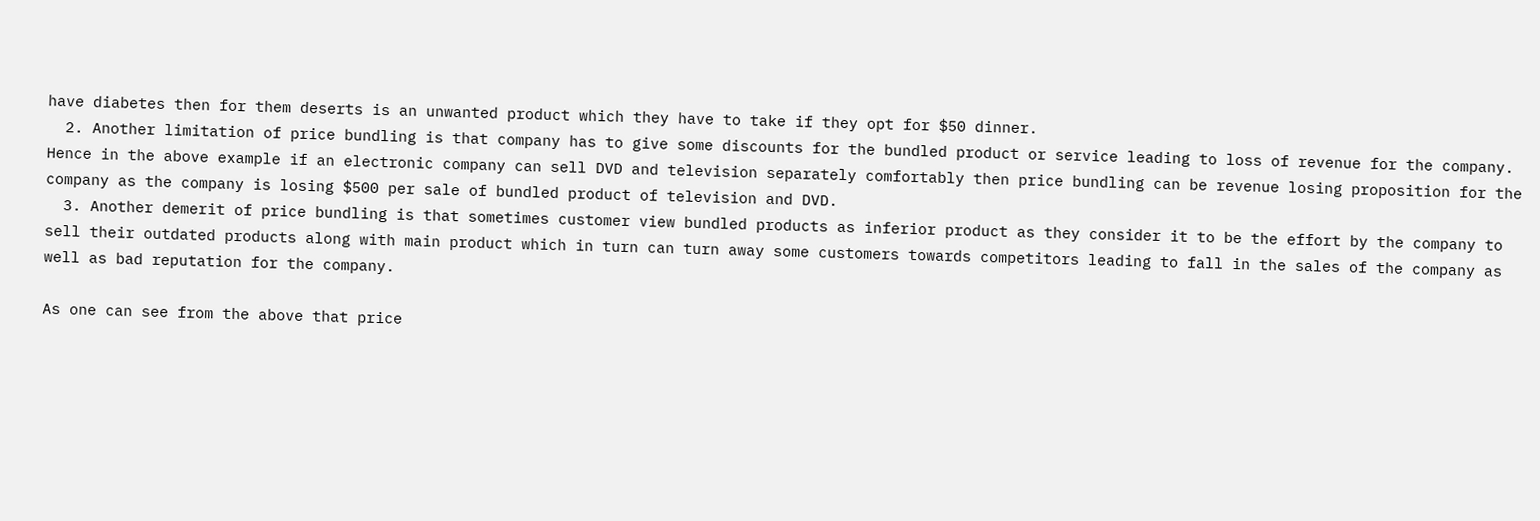have diabetes then for them deserts is an unwanted product which they have to take if they opt for $50 dinner.
  2. Another limitation of price bundling is that company has to give some discounts for the bundled product or service leading to loss of revenue for the company. Hence in the above example if an electronic company can sell DVD and television separately comfortably then price bundling can be revenue losing proposition for the company as the company is losing $500 per sale of bundled product of television and DVD.
  3. Another demerit of price bundling is that sometimes customer view bundled products as inferior product as they consider it to be the effort by the company to sell their outdated products along with main product which in turn can turn away some customers towards competitors leading to fall in the sales of the company as well as bad reputation for the company.

As one can see from the above that price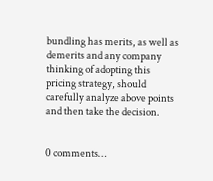bundling has merits, as well as demerits and any company thinking of adopting this pricing strategy, should carefully analyze above points and then take the decision.


0 comments…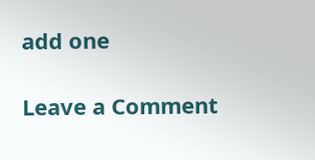add one

Leave a Comment